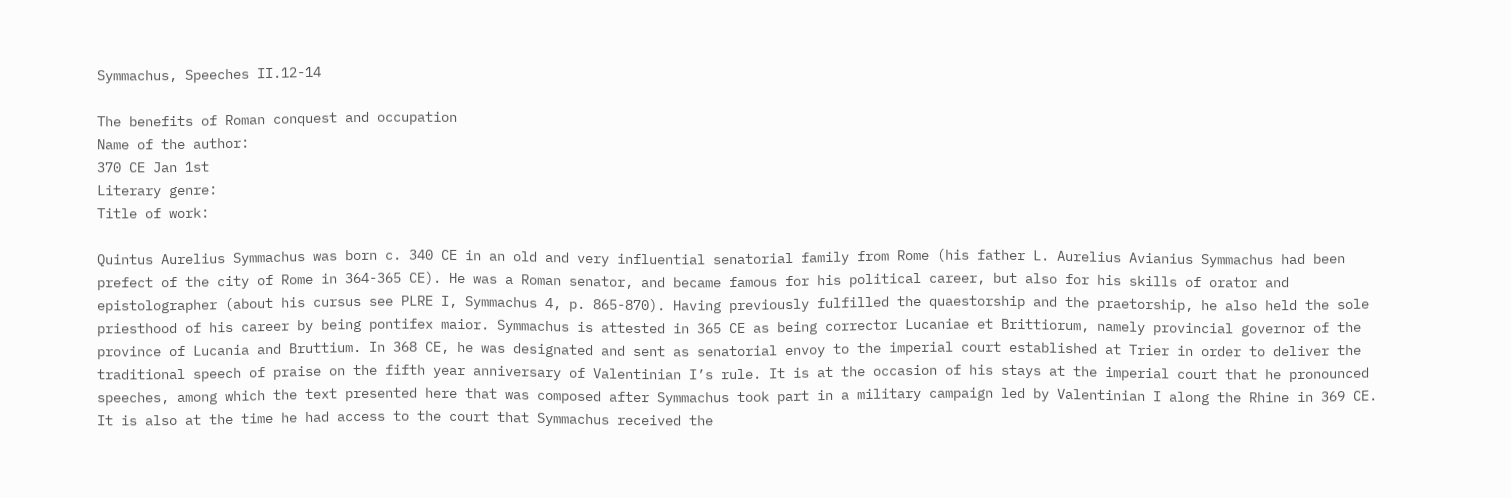Symmachus, Speeches II.12-14

The benefits of Roman conquest and occupation
Name of the author:
370 CE Jan 1st
Literary genre:
Title of work:

Quintus Aurelius Symmachus was born c. 340 CE in an old and very influential senatorial family from Rome (his father L. Aurelius Avianius Symmachus had been prefect of the city of Rome in 364-365 CE). He was a Roman senator, and became famous for his political career, but also for his skills of orator and epistolographer (about his cursus see PLRE I, Symmachus 4, p. 865-870). Having previously fulfilled the quaestorship and the praetorship, he also held the sole priesthood of his career by being pontifex maior. Symmachus is attested in 365 CE as being corrector Lucaniae et Brittiorum, namely provincial governor of the province of Lucania and Bruttium. In 368 CE, he was designated and sent as senatorial envoy to the imperial court established at Trier in order to deliver the traditional speech of praise on the fifth year anniversary of Valentinian I’s rule. It is at the occasion of his stays at the imperial court that he pronounced speeches, among which the text presented here that was composed after Symmachus took part in a military campaign led by Valentinian I along the Rhine in 369 CE. It is also at the time he had access to the court that Symmachus received the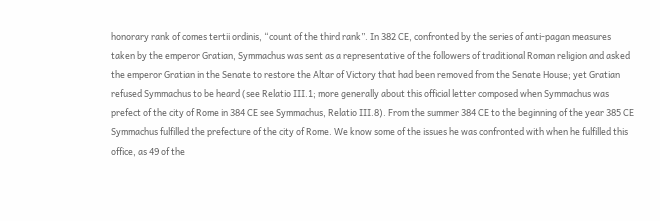honorary rank of comes tertii ordinis, “count of the third rank”. In 382 CE, confronted by the series of anti-pagan measures taken by the emperor Gratian, Symmachus was sent as a representative of the followers of traditional Roman religion and asked the emperor Gratian in the Senate to restore the Altar of Victory that had been removed from the Senate House; yet Gratian refused Symmachus to be heard (see Relatio III.1; more generally about this official letter composed when Symmachus was prefect of the city of Rome in 384 CE see Symmachus, Relatio III.8). From the summer 384 CE to the beginning of the year 385 CE Symmachus fulfilled the prefecture of the city of Rome. We know some of the issues he was confronted with when he fulfilled this office, as 49 of the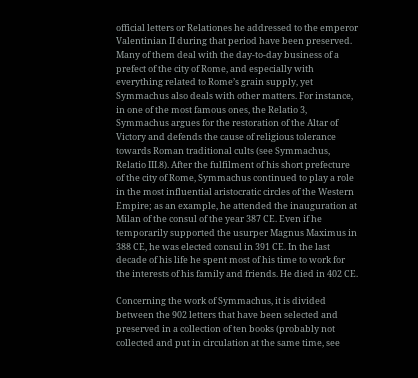official letters or Relationes he addressed to the emperor Valentinian II during that period have been preserved. Many of them deal with the day-to-day business of a prefect of the city of Rome, and especially with everything related to Rome’s grain supply, yet Symmachus also deals with other matters. For instance, in one of the most famous ones, the Relatio 3, Symmachus argues for the restoration of the Altar of Victory and defends the cause of religious tolerance towards Roman traditional cults (see Symmachus, Relatio III.8). After the fulfilment of his short prefecture of the city of Rome, Symmachus continued to play a role in the most influential aristocratic circles of the Western Empire; as an example, he attended the inauguration at Milan of the consul of the year 387 CE. Even if he temporarily supported the usurper Magnus Maximus in 388 CE, he was elected consul in 391 CE. In the last decade of his life he spent most of his time to work for the interests of his family and friends. He died in 402 CE.

Concerning the work of Symmachus, it is divided between the 902 letters that have been selected and preserved in a collection of ten books (probably not collected and put in circulation at the same time, see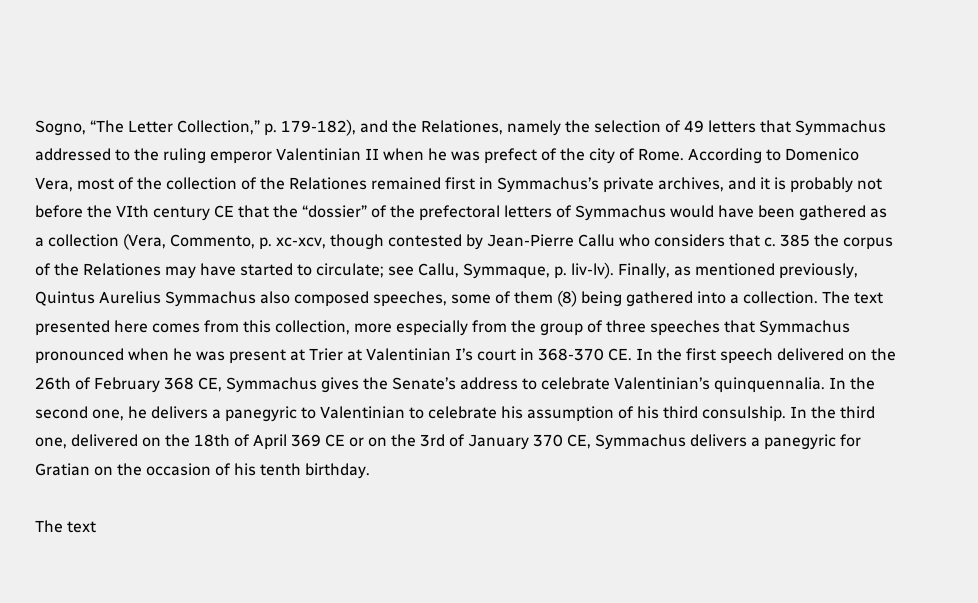Sogno, “The Letter Collection,” p. 179-182), and the Relationes, namely the selection of 49 letters that Symmachus addressed to the ruling emperor Valentinian II when he was prefect of the city of Rome. According to Domenico Vera, most of the collection of the Relationes remained first in Symmachus’s private archives, and it is probably not before the VIth century CE that the “dossier” of the prefectoral letters of Symmachus would have been gathered as a collection (Vera, Commento, p. xc-xcv, though contested by Jean-Pierre Callu who considers that c. 385 the corpus of the Relationes may have started to circulate; see Callu, Symmaque, p. liv-lv). Finally, as mentioned previously, Quintus Aurelius Symmachus also composed speeches, some of them (8) being gathered into a collection. The text presented here comes from this collection, more especially from the group of three speeches that Symmachus pronounced when he was present at Trier at Valentinian I’s court in 368-370 CE. In the first speech delivered on the 26th of February 368 CE, Symmachus gives the Senate’s address to celebrate Valentinian’s quinquennalia. In the second one, he delivers a panegyric to Valentinian to celebrate his assumption of his third consulship. In the third one, delivered on the 18th of April 369 CE or on the 3rd of January 370 CE, Symmachus delivers a panegyric for Gratian on the occasion of his tenth birthday.

The text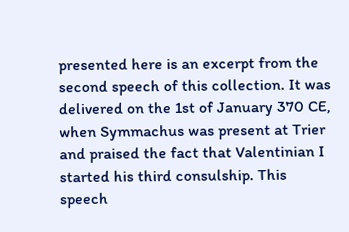presented here is an excerpt from the second speech of this collection. It was delivered on the 1st of January 370 CE, when Symmachus was present at Trier and praised the fact that Valentinian I started his third consulship. This speech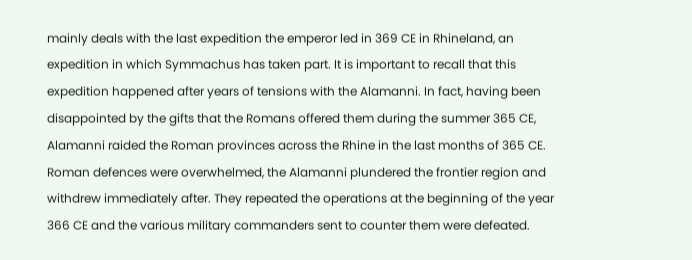mainly deals with the last expedition the emperor led in 369 CE in Rhineland, an expedition in which Symmachus has taken part. It is important to recall that this expedition happened after years of tensions with the Alamanni. In fact, having been disappointed by the gifts that the Romans offered them during the summer 365 CE, Alamanni raided the Roman provinces across the Rhine in the last months of 365 CE. Roman defences were overwhelmed, the Alamanni plundered the frontier region and withdrew immediately after. They repeated the operations at the beginning of the year 366 CE and the various military commanders sent to counter them were defeated.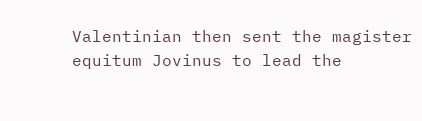Valentinian then sent the magister equitum Jovinus to lead the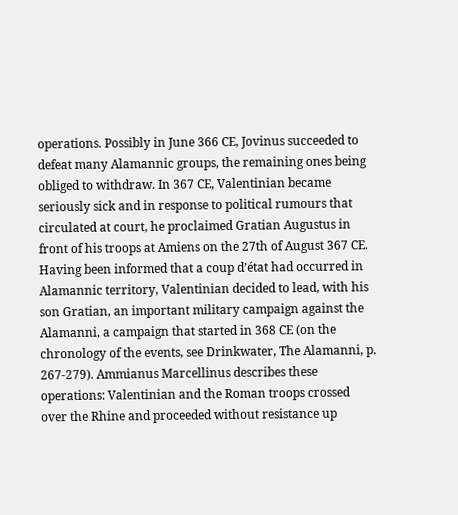operations. Possibly in June 366 CE, Jovinus succeeded to defeat many Alamannic groups, the remaining ones being obliged to withdraw. In 367 CE, Valentinian became seriously sick and in response to political rumours that circulated at court, he proclaimed Gratian Augustus in front of his troops at Amiens on the 27th of August 367 CE. Having been informed that a coup d’état had occurred in Alamannic territory, Valentinian decided to lead, with his son Gratian, an important military campaign against the Alamanni, a campaign that started in 368 CE (on the chronology of the events, see Drinkwater, The Alamanni, p. 267-279). Ammianus Marcellinus describes these operations: Valentinian and the Roman troops crossed over the Rhine and proceeded without resistance up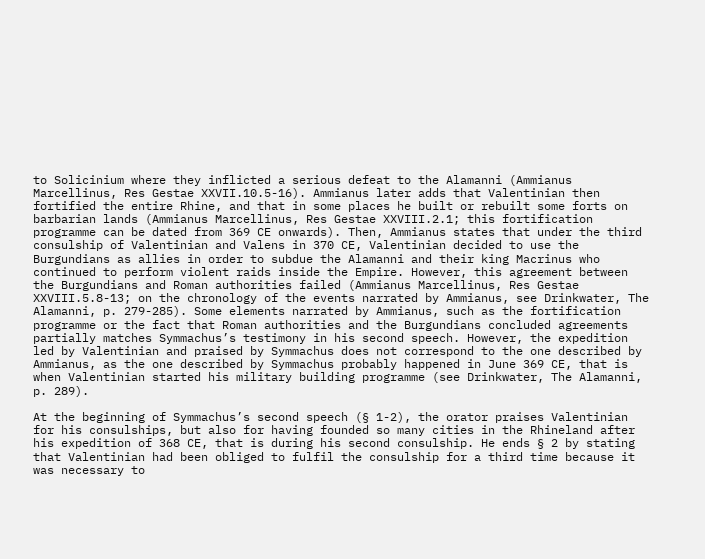to Solicinium where they inflicted a serious defeat to the Alamanni (Ammianus Marcellinus, Res Gestae XXVII.10.5-16). Ammianus later adds that Valentinian then fortified the entire Rhine, and that in some places he built or rebuilt some forts on barbarian lands (Ammianus Marcellinus, Res Gestae XXVIII.2.1; this fortification programme can be dated from 369 CE onwards). Then, Ammianus states that under the third consulship of Valentinian and Valens in 370 CE, Valentinian decided to use the Burgundians as allies in order to subdue the Alamanni and their king Macrinus who continued to perform violent raids inside the Empire. However, this agreement between the Burgundians and Roman authorities failed (Ammianus Marcellinus, Res Gestae XXVIII.5.8-13; on the chronology of the events narrated by Ammianus, see Drinkwater, The Alamanni, p. 279-285). Some elements narrated by Ammianus, such as the fortification programme or the fact that Roman authorities and the Burgundians concluded agreements partially matches Symmachus’s testimony in his second speech. However, the expedition led by Valentinian and praised by Symmachus does not correspond to the one described by Ammianus, as the one described by Symmachus probably happened in June 369 CE, that is when Valentinian started his military building programme (see Drinkwater, The Alamanni, p. 289).

At the beginning of Symmachus’s second speech (§ 1-2), the orator praises Valentinian for his consulships, but also for having founded so many cities in the Rhineland after his expedition of 368 CE, that is during his second consulship. He ends § 2 by stating that Valentinian had been obliged to fulfil the consulship for a third time because it was necessary to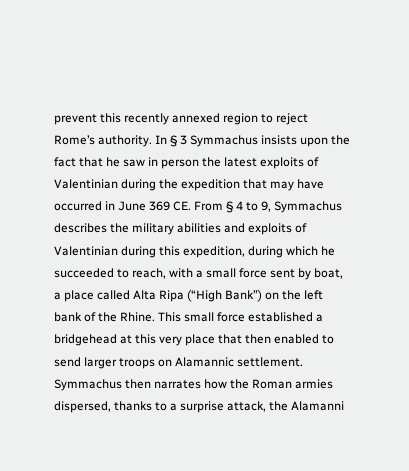prevent this recently annexed region to reject Rome’s authority. In § 3 Symmachus insists upon the fact that he saw in person the latest exploits of Valentinian during the expedition that may have occurred in June 369 CE. From § 4 to 9, Symmachus describes the military abilities and exploits of Valentinian during this expedition, during which he succeeded to reach, with a small force sent by boat, a place called Alta Ripa (“High Bank”) on the left bank of the Rhine. This small force established a bridgehead at this very place that then enabled to send larger troops on Alamannic settlement. Symmachus then narrates how the Roman armies dispersed, thanks to a surprise attack, the Alamanni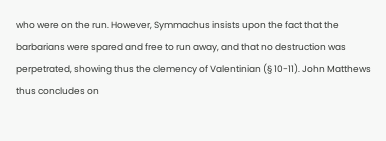who were on the run. However, Symmachus insists upon the fact that the barbarians were spared and free to run away, and that no destruction was perpetrated, showing thus the clemency of Valentinian (§ 10-11). John Matthews thus concludes on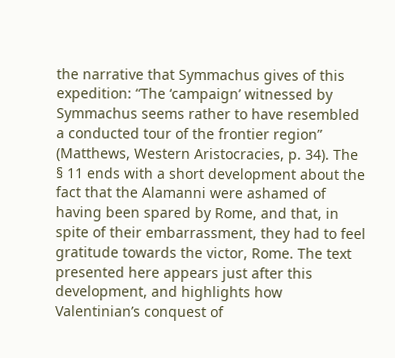the narrative that Symmachus gives of this expedition: “The ‘campaign’ witnessed by Symmachus seems rather to have resembled a conducted tour of the frontier region” (Matthews, Western Aristocracies, p. 34). The § 11 ends with a short development about the fact that the Alamanni were ashamed of having been spared by Rome, and that, in spite of their embarrassment, they had to feel gratitude towards the victor, Rome. The text presented here appears just after this development, and highlights how Valentinian’s conquest of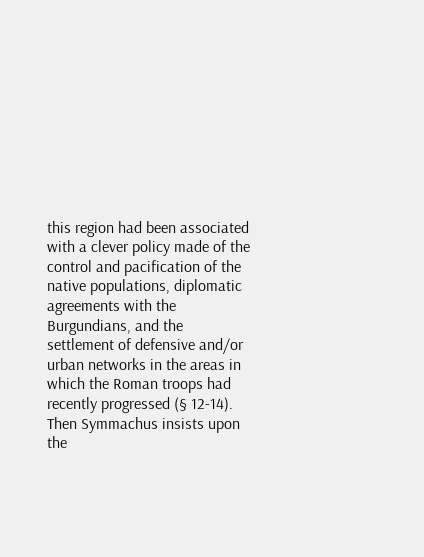this region had been associated with a clever policy made of the control and pacification of the native populations, diplomatic agreements with the Burgundians, and the settlement of defensive and/or urban networks in the areas in which the Roman troops had recently progressed (§ 12-14). Then Symmachus insists upon the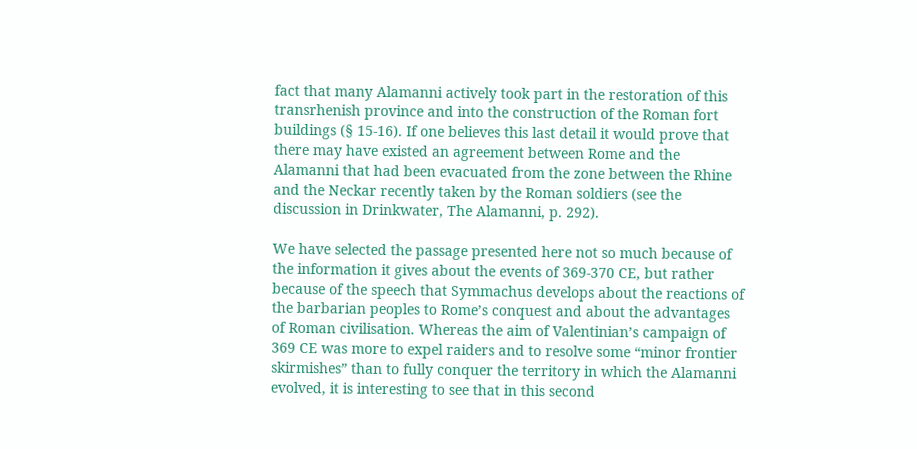fact that many Alamanni actively took part in the restoration of this transrhenish province and into the construction of the Roman fort buildings (§ 15-16). If one believes this last detail it would prove that there may have existed an agreement between Rome and the Alamanni that had been evacuated from the zone between the Rhine and the Neckar recently taken by the Roman soldiers (see the discussion in Drinkwater, The Alamanni, p. 292).

We have selected the passage presented here not so much because of the information it gives about the events of 369-370 CE, but rather because of the speech that Symmachus develops about the reactions of the barbarian peoples to Rome’s conquest and about the advantages of Roman civilisation. Whereas the aim of Valentinian’s campaign of 369 CE was more to expel raiders and to resolve some “minor frontier skirmishes” than to fully conquer the territory in which the Alamanni evolved, it is interesting to see that in this second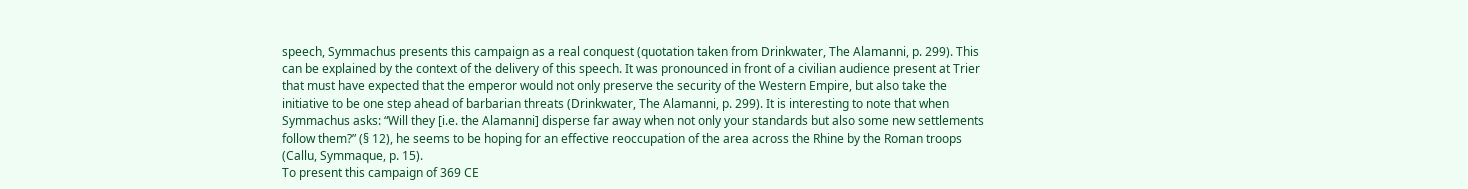speech, Symmachus presents this campaign as a real conquest (quotation taken from Drinkwater, The Alamanni, p. 299). This can be explained by the context of the delivery of this speech. It was pronounced in front of a civilian audience present at Trier that must have expected that the emperor would not only preserve the security of the Western Empire, but also take the initiative to be one step ahead of barbarian threats (Drinkwater, The Alamanni, p. 299). It is interesting to note that when Symmachus asks: “Will they [i.e. the Alamanni] disperse far away when not only your standards but also some new settlements follow them?” (§ 12), he seems to be hoping for an effective reoccupation of the area across the Rhine by the Roman troops (Callu, Symmaque, p. 15).
To present this campaign of 369 CE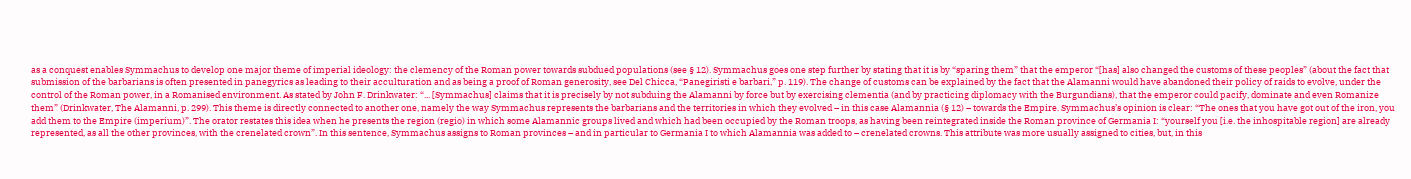as a conquest enables Symmachus to develop one major theme of imperial ideology: the clemency of the Roman power towards subdued populations (see § 12). Symmachus goes one step further by stating that it is by “sparing them” that the emperor “[has] also changed the customs of these peoples” (about the fact that submission of the barbarians is often presented in panegyrics as leading to their acculturation and as being a proof of Roman generosity, see Del Chicca, “Panegiristi e barbari,” p. 119). The change of customs can be explained by the fact that the Alamanni would have abandoned their policy of raids to evolve, under the control of the Roman power, in a Romanised environment. As stated by John F. Drinkwater: “... [Symmachus] claims that it is precisely by not subduing the Alamanni by force but by exercising clementia (and by practicing diplomacy with the Burgundians), that the emperor could pacify, dominate and even Romanize them” (Drinkwater, The Alamanni, p. 299). This theme is directly connected to another one, namely the way Symmachus represents the barbarians and the territories in which they evolved – in this case Alamannia (§ 12) – towards the Empire. Symmachus’s opinion is clear: “The ones that you have got out of the iron, you add them to the Empire (imperium)”. The orator restates this idea when he presents the region (regio) in which some Alamannic groups lived and which had been occupied by the Roman troops, as having been reintegrated inside the Roman province of Germania I: “yourself you [i.e. the inhospitable region] are already represented, as all the other provinces, with the crenelated crown”. In this sentence, Symmachus assigns to Roman provinces – and in particular to Germania I to which Alamannia was added to – crenelated crowns. This attribute was more usually assigned to cities, but, in this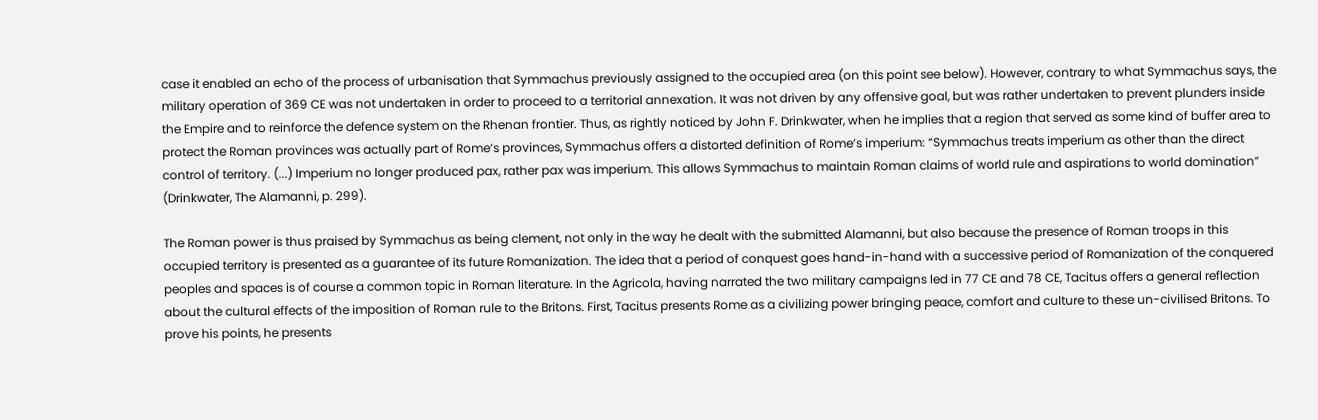case it enabled an echo of the process of urbanisation that Symmachus previously assigned to the occupied area (on this point see below). However, contrary to what Symmachus says, the military operation of 369 CE was not undertaken in order to proceed to a territorial annexation. It was not driven by any offensive goal, but was rather undertaken to prevent plunders inside the Empire and to reinforce the defence system on the Rhenan frontier. Thus, as rightly noticed by John F. Drinkwater, when he implies that a region that served as some kind of buffer area to protect the Roman provinces was actually part of Rome’s provinces, Symmachus offers a distorted definition of Rome’s imperium: “Symmachus treats imperium as other than the direct control of territory. (...) Imperium no longer produced pax, rather pax was imperium. This allows Symmachus to maintain Roman claims of world rule and aspirations to world domination” (Drinkwater, The Alamanni, p. 299).

The Roman power is thus praised by Symmachus as being clement, not only in the way he dealt with the submitted Alamanni, but also because the presence of Roman troops in this occupied territory is presented as a guarantee of its future Romanization. The idea that a period of conquest goes hand-in-hand with a successive period of Romanization of the conquered peoples and spaces is of course a common topic in Roman literature. In the Agricola, having narrated the two military campaigns led in 77 CE and 78 CE, Tacitus offers a general reflection about the cultural effects of the imposition of Roman rule to the Britons. First, Tacitus presents Rome as a civilizing power bringing peace, comfort and culture to these un-civilised Britons. To prove his points, he presents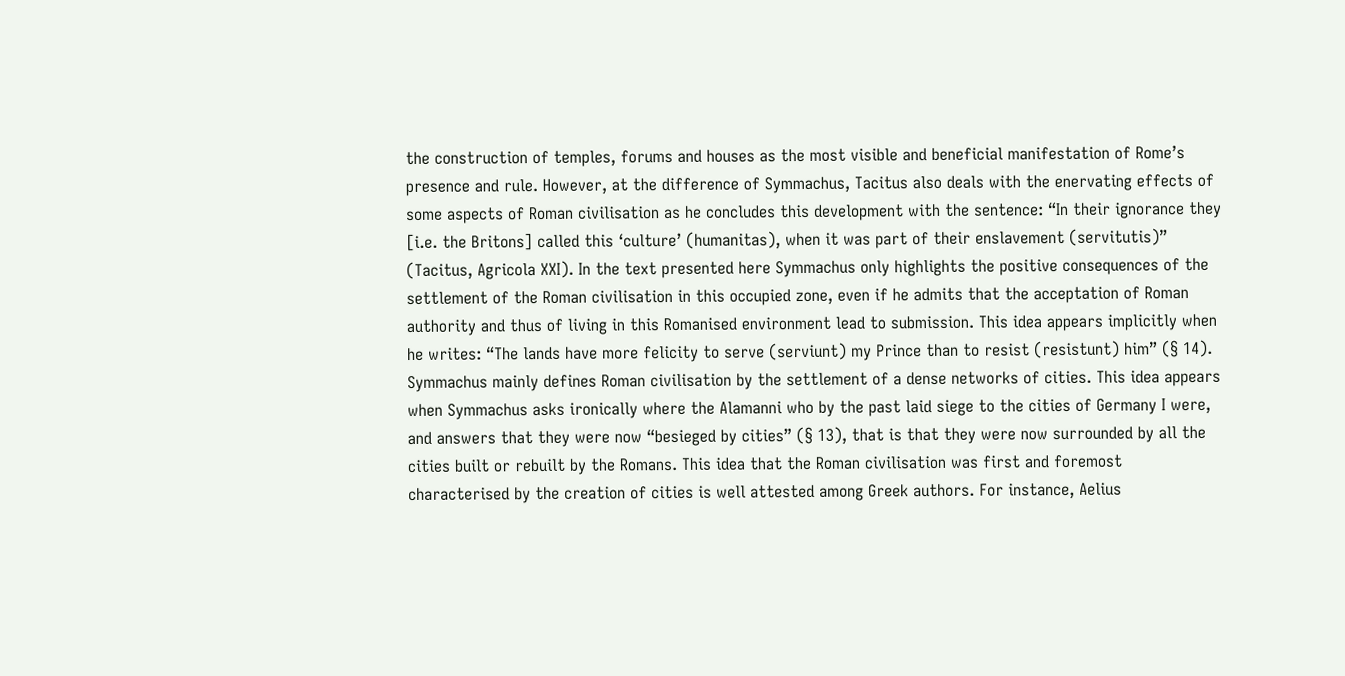the construction of temples, forums and houses as the most visible and beneficial manifestation of Rome’s presence and rule. However, at the difference of Symmachus, Tacitus also deals with the enervating effects of some aspects of Roman civilisation as he concludes this development with the sentence: “In their ignorance they [i.e. the Britons] called this ‘culture’ (humanitas), when it was part of their enslavement (servitutis)” (Tacitus, Agricola XXI). In the text presented here Symmachus only highlights the positive consequences of the settlement of the Roman civilisation in this occupied zone, even if he admits that the acceptation of Roman authority and thus of living in this Romanised environment lead to submission. This idea appears implicitly when he writes: “The lands have more felicity to serve (serviunt) my Prince than to resist (resistunt) him” (§ 14). Symmachus mainly defines Roman civilisation by the settlement of a dense networks of cities. This idea appears when Symmachus asks ironically where the Alamanni who by the past laid siege to the cities of Germany I were, and answers that they were now “besieged by cities” (§ 13), that is that they were now surrounded by all the cities built or rebuilt by the Romans. This idea that the Roman civilisation was first and foremost characterised by the creation of cities is well attested among Greek authors. For instance, Aelius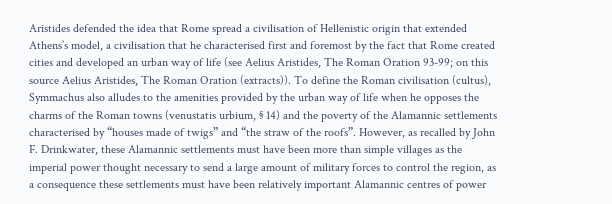Aristides defended the idea that Rome spread a civilisation of Hellenistic origin that extended Athens’s model, a civilisation that he characterised first and foremost by the fact that Rome created cities and developed an urban way of life (see Aelius Aristides, The Roman Oration 93-99; on this source Aelius Aristides, The Roman Oration (extracts)). To define the Roman civilisation (cultus), Symmachus also alludes to the amenities provided by the urban way of life when he opposes the charms of the Roman towns (venustatis urbium, § 14) and the poverty of the Alamannic settlements characterised by “houses made of twigs” and “the straw of the roofs”. However, as recalled by John F. Drinkwater, these Alamannic settlements must have been more than simple villages as the imperial power thought necessary to send a large amount of military forces to control the region, as a consequence these settlements must have been relatively important Alamannic centres of power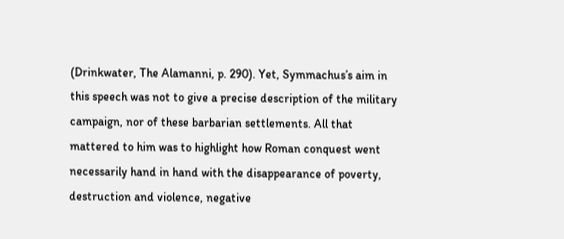(Drinkwater, The Alamanni, p. 290). Yet, Symmachus’s aim in this speech was not to give a precise description of the military campaign, nor of these barbarian settlements. All that mattered to him was to highlight how Roman conquest went necessarily hand in hand with the disappearance of poverty, destruction and violence, negative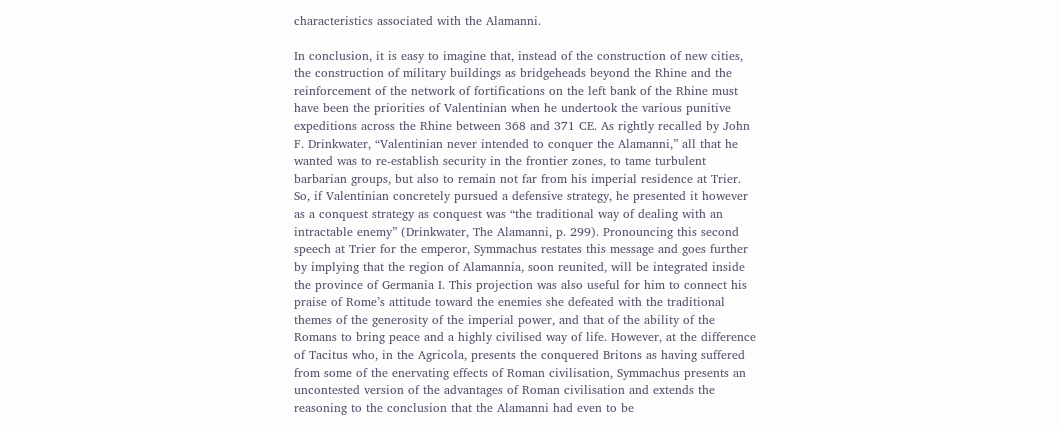characteristics associated with the Alamanni.

In conclusion, it is easy to imagine that, instead of the construction of new cities, the construction of military buildings as bridgeheads beyond the Rhine and the reinforcement of the network of fortifications on the left bank of the Rhine must have been the priorities of Valentinian when he undertook the various punitive expeditions across the Rhine between 368 and 371 CE. As rightly recalled by John F. Drinkwater, “Valentinian never intended to conquer the Alamanni,” all that he wanted was to re-establish security in the frontier zones, to tame turbulent barbarian groups, but also to remain not far from his imperial residence at Trier. So, if Valentinian concretely pursued a defensive strategy, he presented it however as a conquest strategy as conquest was “the traditional way of dealing with an intractable enemy” (Drinkwater, The Alamanni, p. 299). Pronouncing this second speech at Trier for the emperor, Symmachus restates this message and goes further by implying that the region of Alamannia, soon reunited, will be integrated inside the province of Germania I. This projection was also useful for him to connect his praise of Rome’s attitude toward the enemies she defeated with the traditional themes of the generosity of the imperial power, and that of the ability of the Romans to bring peace and a highly civilised way of life. However, at the difference of Tacitus who, in the Agricola, presents the conquered Britons as having suffered from some of the enervating effects of Roman civilisation, Symmachus presents an uncontested version of the advantages of Roman civilisation and extends the reasoning to the conclusion that the Alamanni had even to be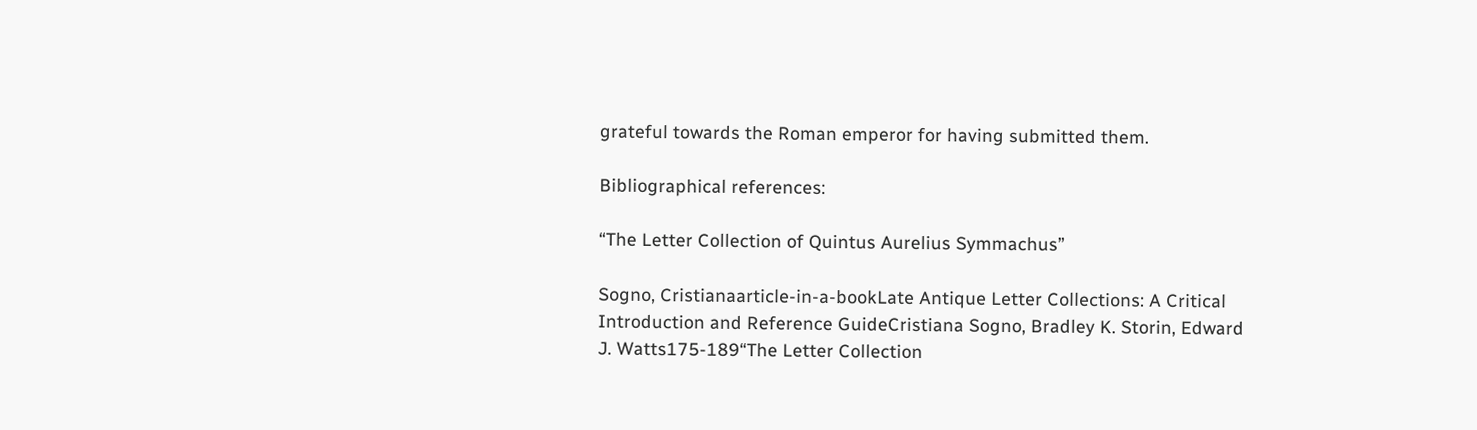grateful towards the Roman emperor for having submitted them.

Bibliographical references:

“The Letter Collection of Quintus Aurelius Symmachus”

Sogno, Cristianaarticle-in-a-bookLate Antique Letter Collections: A Critical Introduction and Reference GuideCristiana Sogno, Bradley K. Storin, Edward J. Watts175-189“The Letter Collection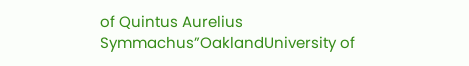of Quintus Aurelius Symmachus”OaklandUniversity of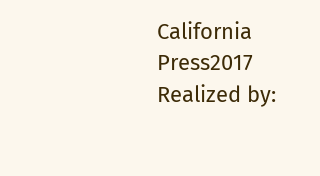California Press2017
Realized by: